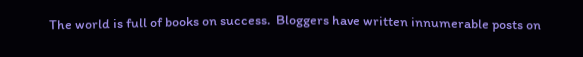The world is full of books on success.  Bloggers have written innumerable posts on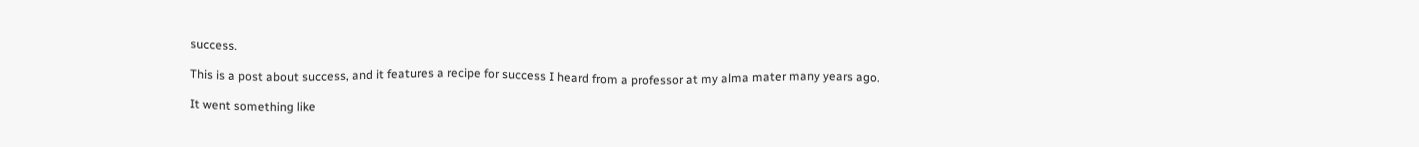success.

This is a post about success, and it features a recipe for success I heard from a professor at my alma mater many years ago.

It went something like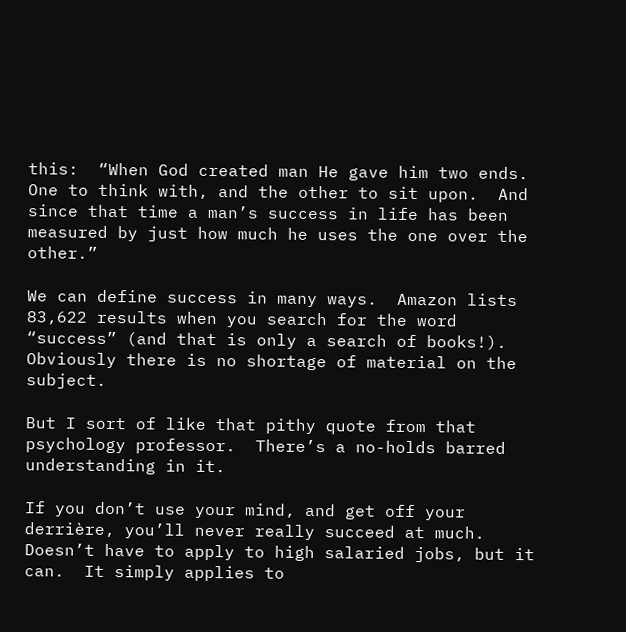this:  “When God created man He gave him two ends.  One to think with, and the other to sit upon.  And since that time a man’s success in life has been measured by just how much he uses the one over the other.”

We can define success in many ways.  Amazon lists 83,622 results when you search for the word “success” (and that is only a search of books!).  Obviously there is no shortage of material on the subject.

But I sort of like that pithy quote from that psychology professor.  There’s a no-holds barred understanding in it.

If you don’t use your mind, and get off your derrière, you’ll never really succeed at much.  Doesn’t have to apply to high salaried jobs, but it can.  It simply applies to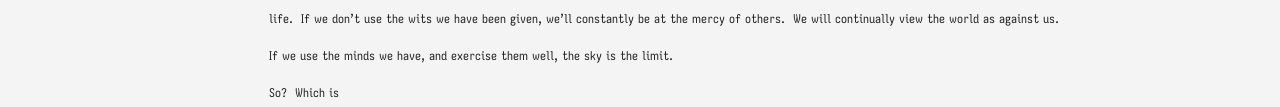life.  If we don’t use the wits we have been given, we’ll constantly be at the mercy of others.  We will continually view the world as against us.

If we use the minds we have, and exercise them well, the sky is the limit.

So?  Which is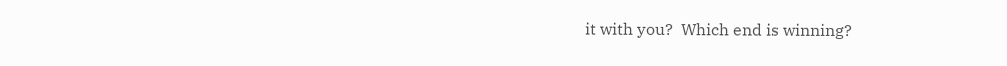it with you?  Which end is winning?